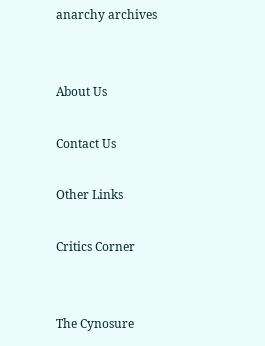anarchy archives


About Us

Contact Us

Other Links

Critics Corner


The Cynosure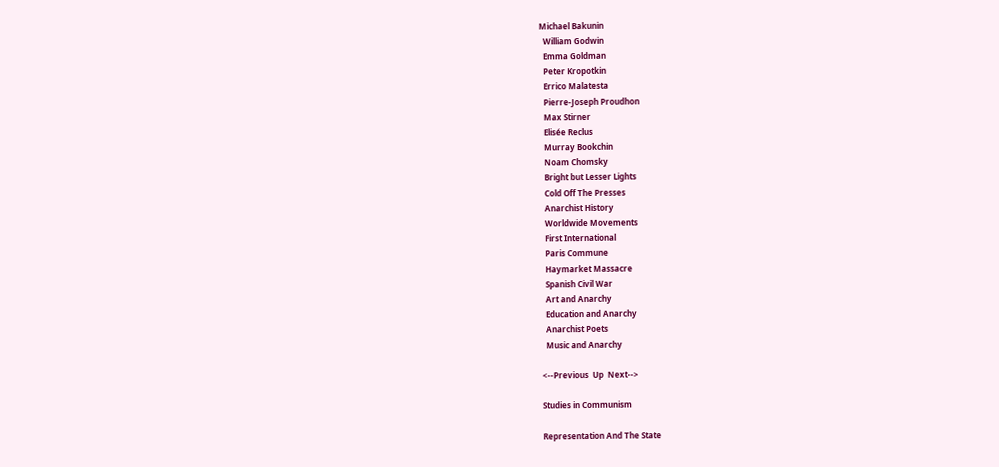Michael Bakunin
  William Godwin
  Emma Goldman
  Peter Kropotkin
  Errico Malatesta
  Pierre-Joseph Proudhon
  Max Stirner
  Elisée Reclus
  Murray Bookchin
  Noam Chomsky
  Bright but Lesser Lights
  Cold Off The Presses
  Anarchist History
  Worldwide Movements
  First International
  Paris Commune
  Haymarket Massacre
  Spanish Civil War
  Art and Anarchy
  Education and Anarchy
  Anarchist Poets
  Music and Anarchy

<--Previous  Up  Next-->

Studies in Communism

Representation And The State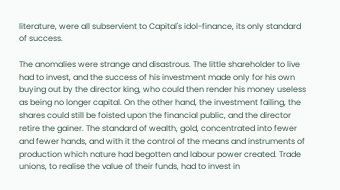literature, were all subservient to Capital's idol-finance, its only standard of success.

The anomalies were strange and disastrous. The little shareholder to live had to invest, and the success of his investment made only for his own buying out by the director king, who could then render his money useless as being no longer capital. On the other hand, the investment failing, the shares could still be foisted upon the financial public, and the director retire the gainer. The standard of wealth, gold, concentrated into fewer and fewer hands, and with it the control of the means and instruments of production which nature had begotten and labour power created. Trade unions, to realise the value of their funds, had to invest in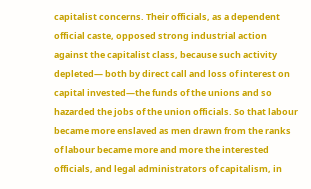capitalist concerns. Their officials, as a dependent official caste, opposed strong industrial action against the capitalist class, because such activity depleted— both by direct call and loss of interest on capital invested—the funds of the unions and so hazarded the jobs of the union officials. So that labour became more enslaved as men drawn from the ranks of labour became more and more the interested officials, and legal administrators of capitalism, in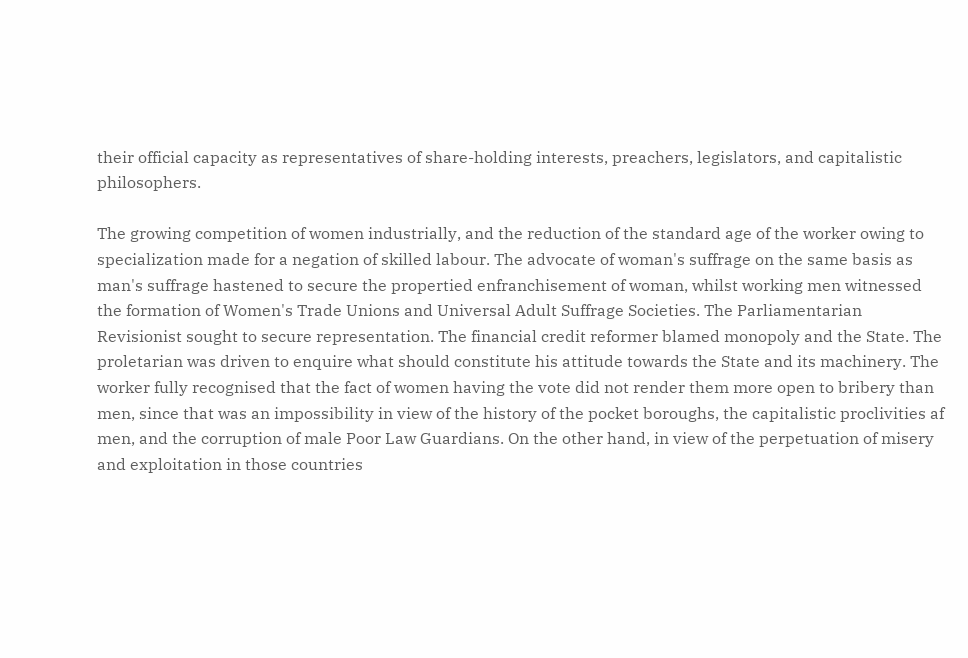their official capacity as representatives of share-holding interests, preachers, legislators, and capitalistic philosophers.

The growing competition of women industrially, and the reduction of the standard age of the worker owing to specialization made for a negation of skilled labour. The advocate of woman's suffrage on the same basis as man's suffrage hastened to secure the propertied enfranchisement of woman, whilst working men witnessed the formation of Women's Trade Unions and Universal Adult Suffrage Societies. The Parliamentarian Revisionist sought to secure representation. The financial credit reformer blamed monopoly and the State. The proletarian was driven to enquire what should constitute his attitude towards the State and its machinery. The worker fully recognised that the fact of women having the vote did not render them more open to bribery than men, since that was an impossibility in view of the history of the pocket boroughs, the capitalistic proclivities af men, and the corruption of male Poor Law Guardians. On the other hand, in view of the perpetuation of misery and exploitation in those countries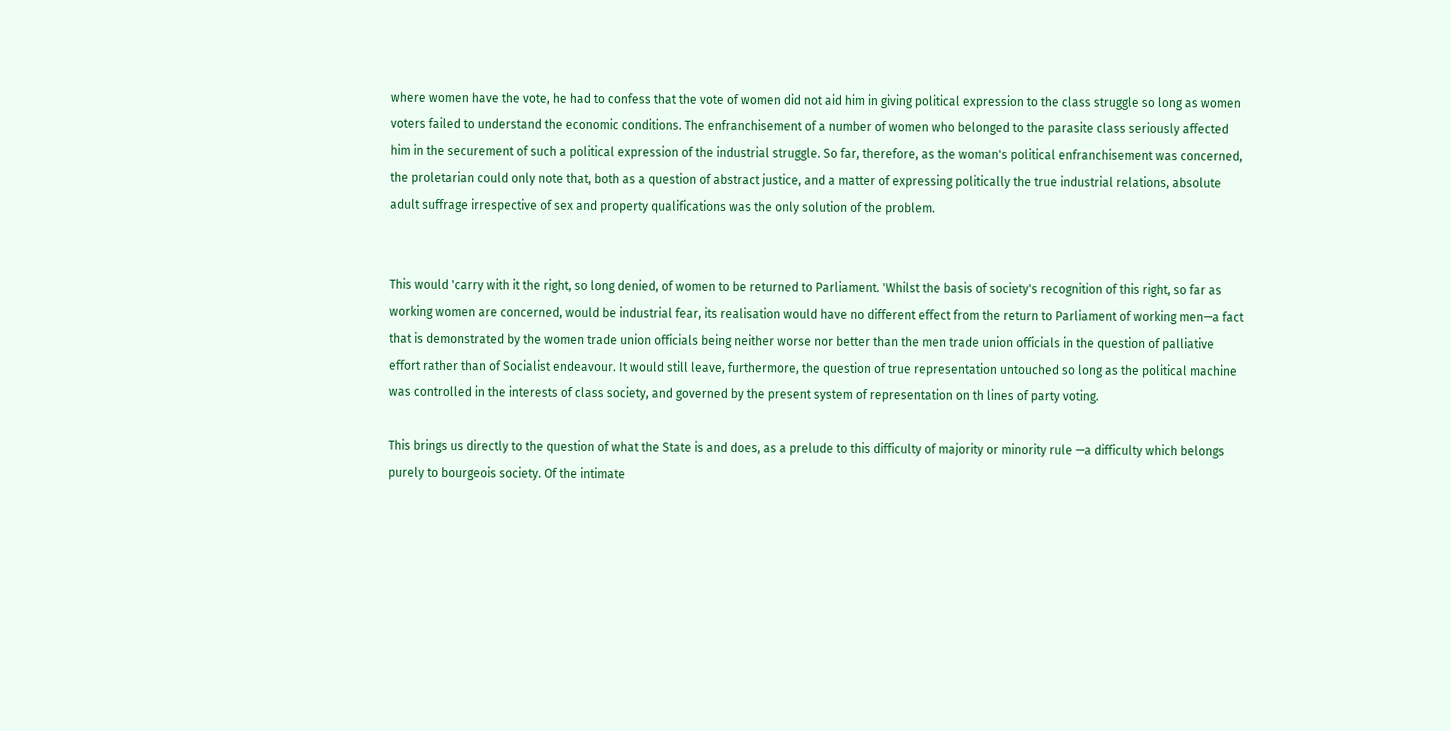where women have the vote, he had to confess that the vote of women did not aid him in giving political expression to the class struggle so long as women voters failed to understand the economic conditions. The enfranchisement of a number of women who belonged to the parasite class seriously affected him in the securement of such a political expression of the industrial struggle. So far, therefore, as the woman's political enfranchisement was concerned, the proletarian could only note that, both as a question of abstract justice, and a matter of expressing politically the true industrial relations, absolute adult suffrage irrespective of sex and property qualifications was the only solution of the problem.


This would 'carry with it the right, so long denied, of women to be returned to Parliament. 'Whilst the basis of society's recognition of this right, so far as working women are concerned, would be industrial fear, its realisation would have no different effect from the return to Parliament of working men—a fact that is demonstrated by the women trade union officials being neither worse nor better than the men trade union officials in the question of palliative effort rather than of Socialist endeavour. It would still leave, furthermore, the question of true representation untouched so long as the political machine was controlled in the interests of class society, and governed by the present system of representation on th lines of party voting.

This brings us directly to the question of what the State is and does, as a prelude to this difficulty of majority or minority rule —a difficulty which belongs purely to bourgeois society. Of the intimate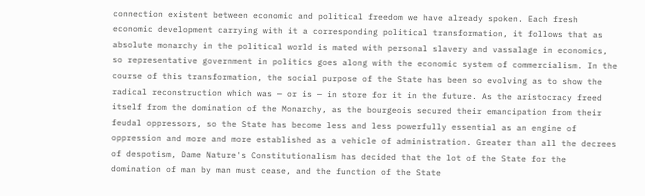connection existent between economic and political freedom we have already spoken. Each fresh economic development carrying with it a corresponding political transformation, it follows that as absolute monarchy in the political world is mated with personal slavery and vassalage in economics, so representative government in politics goes along with the economic system of commercialism. In the course of this transformation, the social purpose of the State has been so evolving as to show the radical reconstruction which was — or is — in store for it in the future. As the aristocracy freed itself from the domination of the Monarchy, as the bourgeois secured their emancipation from their feudal oppressors, so the State has become less and less powerfully essential as an engine of oppression and more and more established as a vehicle of administration. Greater than all the decrees of despotism, Dame Nature's Constitutionalism has decided that the lot of the State for the domination of man by man must cease, and the function of the State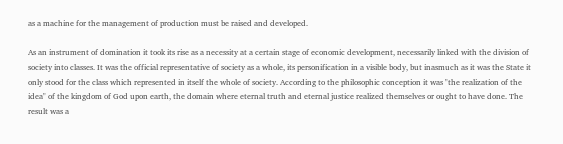as a machine for the management of production must be raised and developed.

As an instrument of domination it took its rise as a necessity at a certain stage of economic development, necessarily linked with the division of society into classes. It was the official representative of society as a whole, its personification in a visible body, but inasmuch as it was the State it only stood for the class which represented in itself the whole of society. According to the philosophic conception it was "the realization of the idea" of the kingdom of God upon earth, the domain where eternal truth and eternal justice realized themselves or ought to have done. The result was a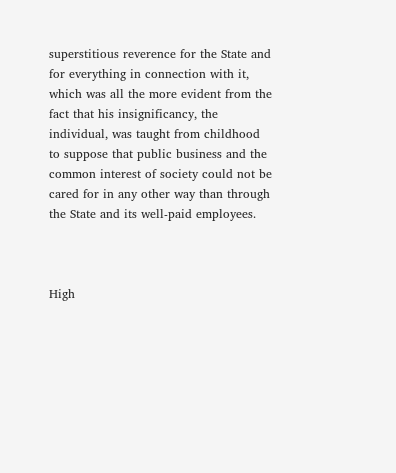superstitious reverence for the State and for everything in connection with it, which was all the more evident from the fact that his insignificancy, the individual, was taught from childhood to suppose that public business and the common interest of society could not be cared for in any other way than through the State and its well-paid employees.



High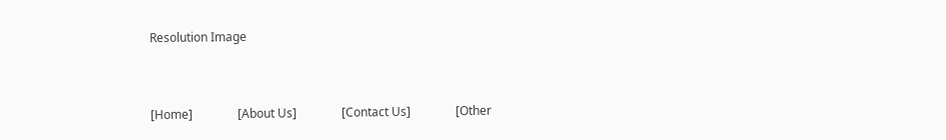Resolution Image


[Home]               [About Us]               [Contact Us]               [Other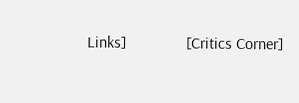Links]               [Critics Corner]